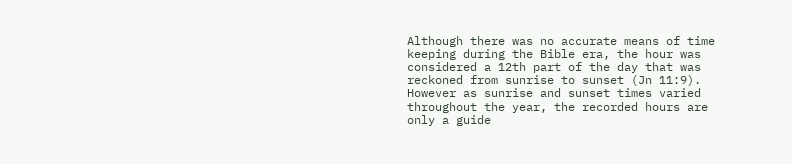Although there was no accurate means of time keeping during the Bible era, the hour was considered a 12th part of the day that was reckoned from sunrise to sunset (Jn 11:9). However as sunrise and sunset times varied throughout the year, the recorded hours are only a guide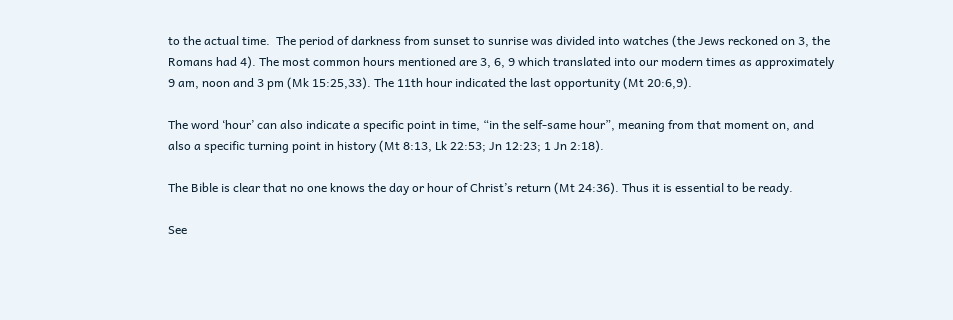to the actual time.  The period of darkness from sunset to sunrise was divided into watches (the Jews reckoned on 3, the Romans had 4). The most common hours mentioned are 3, 6, 9 which translated into our modern times as approximately 9 am, noon and 3 pm (Mk 15:25,33). The 11th hour indicated the last opportunity (Mt 20:6,9).

The word ‘hour’ can also indicate a specific point in time, “in the self-same hour”, meaning from that moment on, and also a specific turning point in history (Mt 8:13, Lk 22:53; Jn 12:23; 1 Jn 2:18).

The Bible is clear that no one knows the day or hour of Christ’s return (Mt 24:36). Thus it is essential to be ready.

See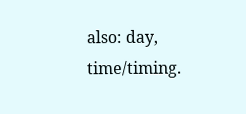also: day, time/timing.